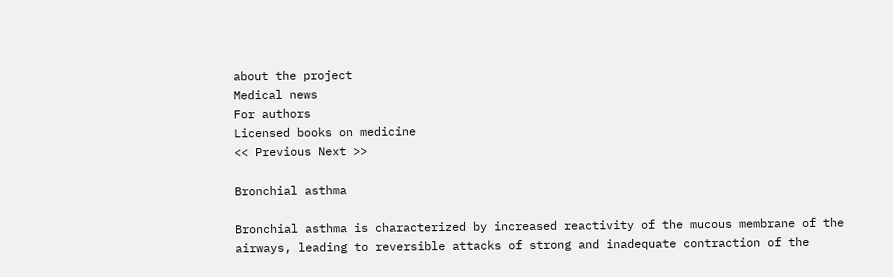about the project
Medical news
For authors
Licensed books on medicine
<< Previous Next >>

Bronchial asthma

Bronchial asthma is characterized by increased reactivity of the mucous membrane of the airways, leading to reversible attacks of strong and inadequate contraction of the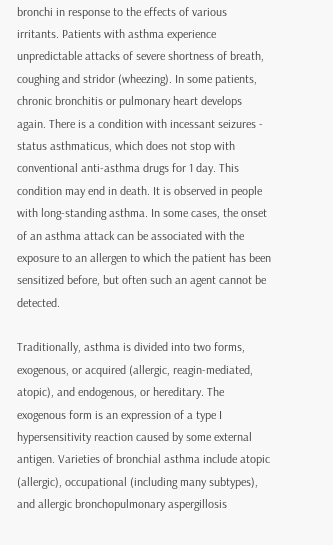bronchi in response to the effects of various irritants. Patients with asthma experience unpredictable attacks of severe shortness of breath, coughing and stridor (wheezing). In some patients, chronic bronchitis or pulmonary heart develops again. There is a condition with incessant seizures - status asthmaticus, which does not stop with conventional anti-asthma drugs for 1 day. This condition may end in death. It is observed in people with long-standing asthma. In some cases, the onset of an asthma attack can be associated with the exposure to an allergen to which the patient has been sensitized before, but often such an agent cannot be detected.

Traditionally, asthma is divided into two forms, exogenous, or acquired (allergic, reagin-mediated, atopic), and endogenous, or hereditary. The exogenous form is an expression of a type I hypersensitivity reaction caused by some external antigen. Varieties of bronchial asthma include atopic (allergic), occupational (including many subtypes), and allergic bronchopulmonary aspergillosis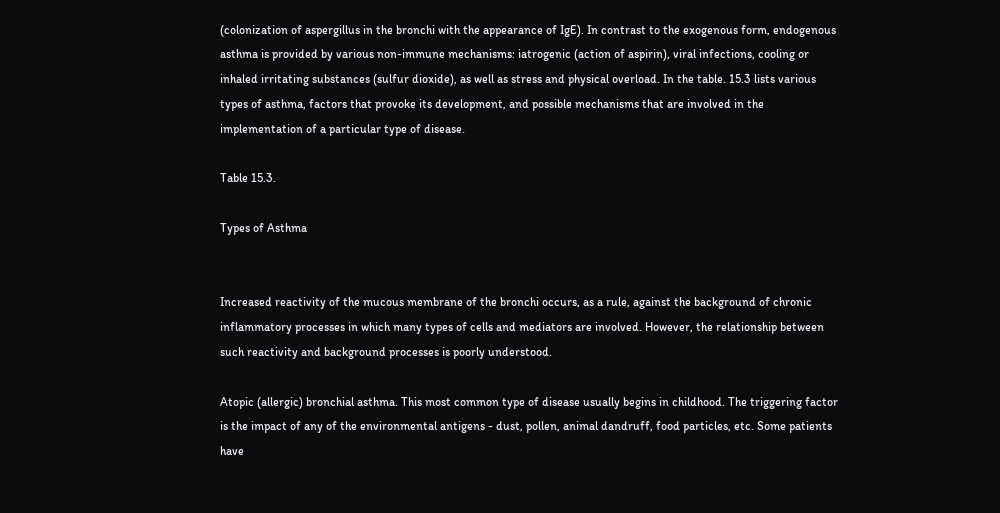(colonization of aspergillus in the bronchi with the appearance of IgE). In contrast to the exogenous form, endogenous asthma is provided by various non-immune mechanisms: iatrogenic (action of aspirin), viral infections, cooling or inhaled irritating substances (sulfur dioxide), as well as stress and physical overload. In the table. 15.3 lists various types of asthma, factors that provoke its development, and possible mechanisms that are involved in the implementation of a particular type of disease.

Table 15.3.

Types of Asthma


Increased reactivity of the mucous membrane of the bronchi occurs, as a rule, against the background of chronic inflammatory processes in which many types of cells and mediators are involved. However, the relationship between such reactivity and background processes is poorly understood.

Atopic (allergic) bronchial asthma. This most common type of disease usually begins in childhood. The triggering factor is the impact of any of the environmental antigens - dust, pollen, animal dandruff, food particles, etc. Some patients have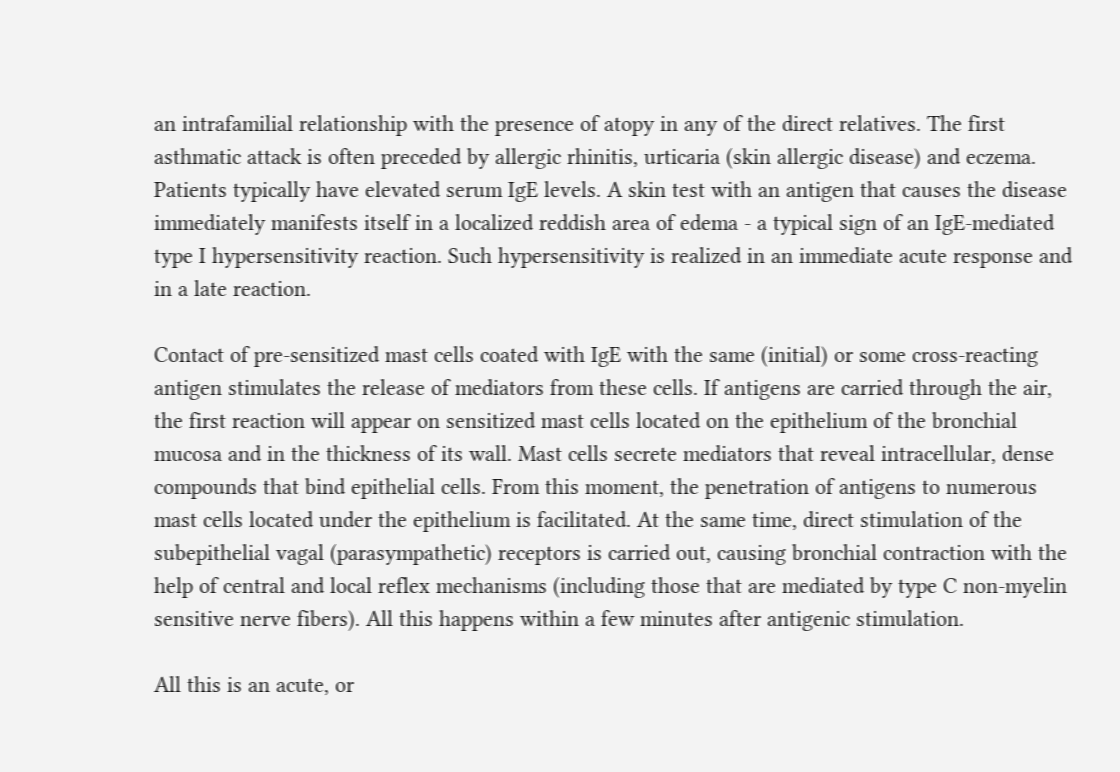an intrafamilial relationship with the presence of atopy in any of the direct relatives. The first asthmatic attack is often preceded by allergic rhinitis, urticaria (skin allergic disease) and eczema. Patients typically have elevated serum IgE levels. A skin test with an antigen that causes the disease immediately manifests itself in a localized reddish area of edema - a typical sign of an IgE-mediated type I hypersensitivity reaction. Such hypersensitivity is realized in an immediate acute response and in a late reaction.

Contact of pre-sensitized mast cells coated with IgE with the same (initial) or some cross-reacting antigen stimulates the release of mediators from these cells. If antigens are carried through the air, the first reaction will appear on sensitized mast cells located on the epithelium of the bronchial mucosa and in the thickness of its wall. Mast cells secrete mediators that reveal intracellular, dense compounds that bind epithelial cells. From this moment, the penetration of antigens to numerous mast cells located under the epithelium is facilitated. At the same time, direct stimulation of the subepithelial vagal (parasympathetic) receptors is carried out, causing bronchial contraction with the help of central and local reflex mechanisms (including those that are mediated by type C non-myelin sensitive nerve fibers). All this happens within a few minutes after antigenic stimulation.

All this is an acute, or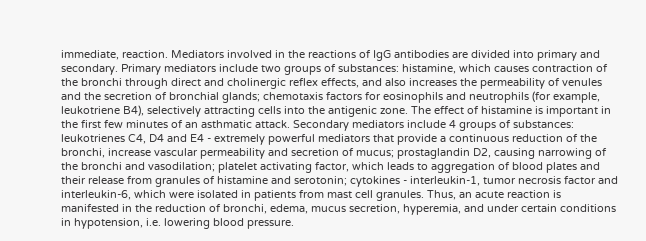immediate, reaction. Mediators involved in the reactions of IgG antibodies are divided into primary and secondary. Primary mediators include two groups of substances: histamine, which causes contraction of the bronchi through direct and cholinergic reflex effects, and also increases the permeability of venules and the secretion of bronchial glands; chemotaxis factors for eosinophils and neutrophils (for example, leukotriene B4), selectively attracting cells into the antigenic zone. The effect of histamine is important in the first few minutes of an asthmatic attack. Secondary mediators include 4 groups of substances: leukotrienes C4, D4 and E4 - extremely powerful mediators that provide a continuous reduction of the bronchi, increase vascular permeability and secretion of mucus; prostaglandin D2, causing narrowing of the bronchi and vasodilation; platelet activating factor, which leads to aggregation of blood plates and their release from granules of histamine and serotonin; cytokines - interleukin-1, tumor necrosis factor and interleukin-6, which were isolated in patients from mast cell granules. Thus, an acute reaction is manifested in the reduction of bronchi, edema, mucus secretion, hyperemia, and under certain conditions in hypotension, i.e. lowering blood pressure.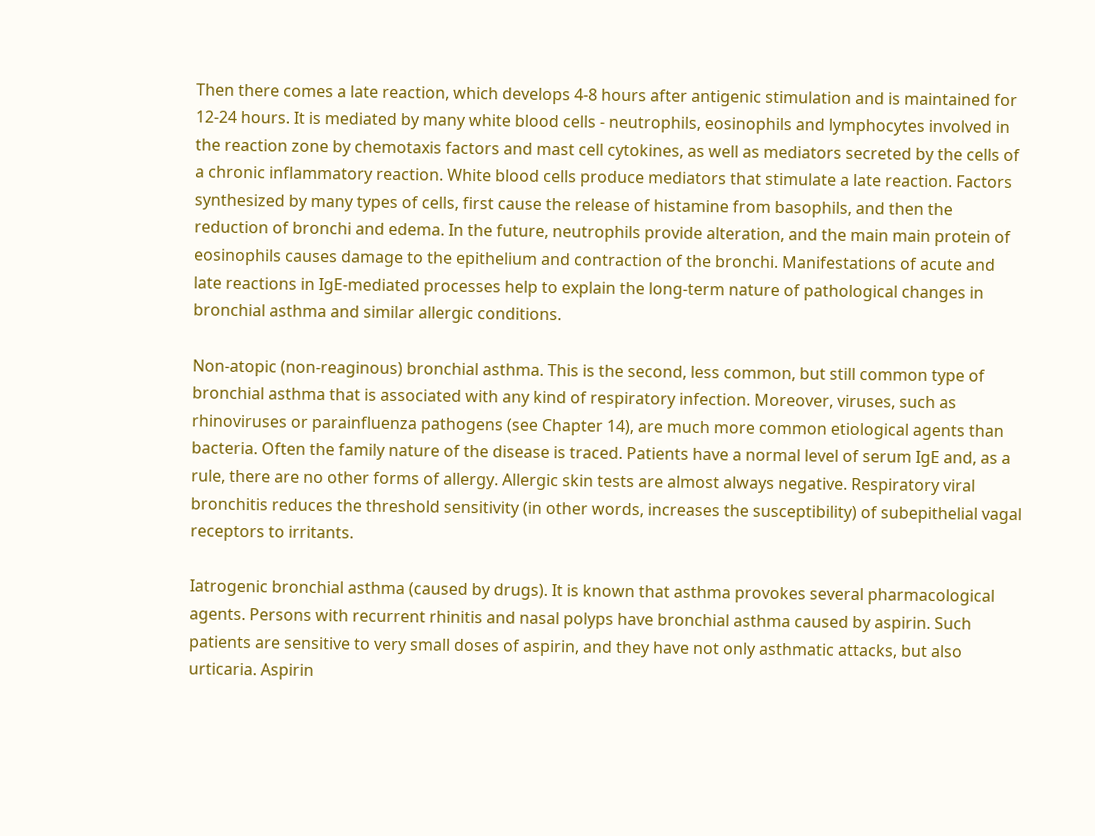Then there comes a late reaction, which develops 4-8 hours after antigenic stimulation and is maintained for 12-24 hours. It is mediated by many white blood cells - neutrophils, eosinophils and lymphocytes involved in the reaction zone by chemotaxis factors and mast cell cytokines, as well as mediators secreted by the cells of a chronic inflammatory reaction. White blood cells produce mediators that stimulate a late reaction. Factors synthesized by many types of cells, first cause the release of histamine from basophils, and then the reduction of bronchi and edema. In the future, neutrophils provide alteration, and the main main protein of eosinophils causes damage to the epithelium and contraction of the bronchi. Manifestations of acute and late reactions in IgE-mediated processes help to explain the long-term nature of pathological changes in bronchial asthma and similar allergic conditions.

Non-atopic (non-reaginous) bronchial asthma. This is the second, less common, but still common type of bronchial asthma that is associated with any kind of respiratory infection. Moreover, viruses, such as rhinoviruses or parainfluenza pathogens (see Chapter 14), are much more common etiological agents than bacteria. Often the family nature of the disease is traced. Patients have a normal level of serum IgE and, as a rule, there are no other forms of allergy. Allergic skin tests are almost always negative. Respiratory viral bronchitis reduces the threshold sensitivity (in other words, increases the susceptibility) of subepithelial vagal receptors to irritants.

Iatrogenic bronchial asthma (caused by drugs). It is known that asthma provokes several pharmacological agents. Persons with recurrent rhinitis and nasal polyps have bronchial asthma caused by aspirin. Such patients are sensitive to very small doses of aspirin, and they have not only asthmatic attacks, but also urticaria. Aspirin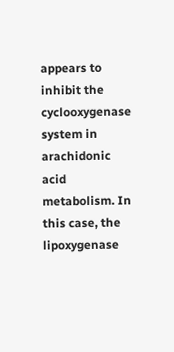appears to inhibit the cyclooxygenase system in arachidonic acid metabolism. In this case, the lipoxygenase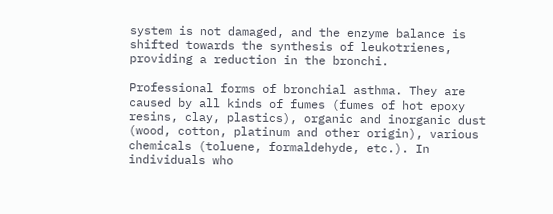system is not damaged, and the enzyme balance is shifted towards the synthesis of leukotrienes, providing a reduction in the bronchi.

Professional forms of bronchial asthma. They are caused by all kinds of fumes (fumes of hot epoxy resins, clay, plastics), organic and inorganic dust (wood, cotton, platinum and other origin), various chemicals (toluene, formaldehyde, etc.). In individuals who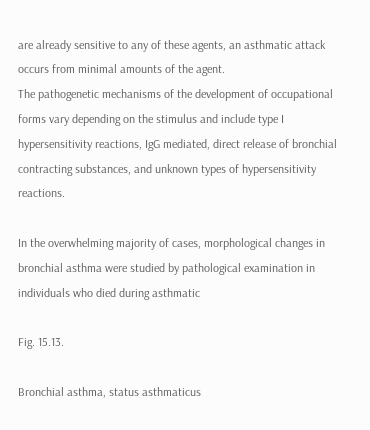are already sensitive to any of these agents, an asthmatic attack occurs from minimal amounts of the agent.
The pathogenetic mechanisms of the development of occupational forms vary depending on the stimulus and include type I hypersensitivity reactions, IgG mediated, direct release of bronchial contracting substances, and unknown types of hypersensitivity reactions.

In the overwhelming majority of cases, morphological changes in bronchial asthma were studied by pathological examination in individuals who died during asthmatic

Fig. 15.13.

Bronchial asthma, status asthmaticus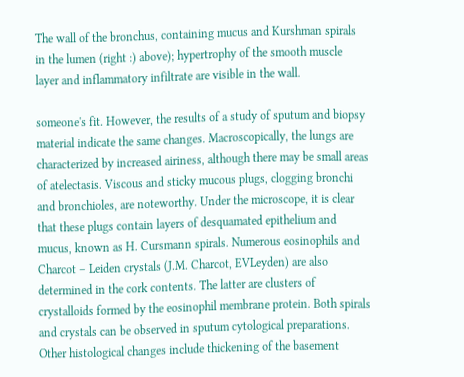The wall of the bronchus, containing mucus and Kurshman spirals in the lumen (right :) above); hypertrophy of the smooth muscle layer and inflammatory infiltrate are visible in the wall.

someone's fit. However, the results of a study of sputum and biopsy material indicate the same changes. Macroscopically, the lungs are characterized by increased airiness, although there may be small areas of atelectasis. Viscous and sticky mucous plugs, clogging bronchi and bronchioles, are noteworthy. Under the microscope, it is clear that these plugs contain layers of desquamated epithelium and mucus, known as H. Cursmann spirals. Numerous eosinophils and Charcot – Leiden crystals (J.M. Charcot, EVLeyden) are also determined in the cork contents. The latter are clusters of crystalloids formed by the eosinophil membrane protein. Both spirals and crystals can be observed in sputum cytological preparations. Other histological changes include thickening of the basement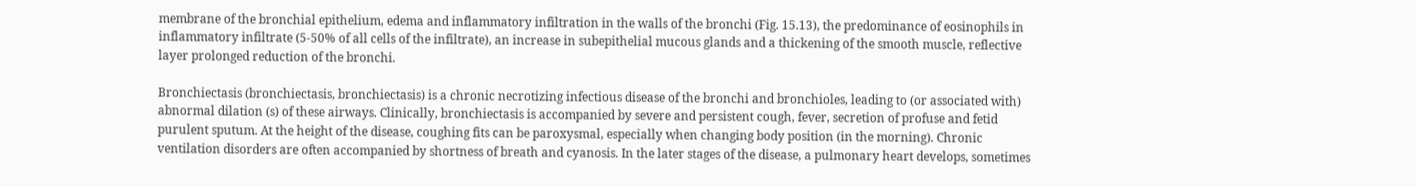membrane of the bronchial epithelium, edema and inflammatory infiltration in the walls of the bronchi (Fig. 15.13), the predominance of eosinophils in inflammatory infiltrate (5-50% of all cells of the infiltrate), an increase in subepithelial mucous glands and a thickening of the smooth muscle, reflective layer prolonged reduction of the bronchi.

Bronchiectasis (bronchiectasis, bronchiectasis) is a chronic necrotizing infectious disease of the bronchi and bronchioles, leading to (or associated with) abnormal dilation (s) of these airways. Clinically, bronchiectasis is accompanied by severe and persistent cough, fever, secretion of profuse and fetid purulent sputum. At the height of the disease, coughing fits can be paroxysmal, especially when changing body position (in the morning). Chronic ventilation disorders are often accompanied by shortness of breath and cyanosis. In the later stages of the disease, a pulmonary heart develops, sometimes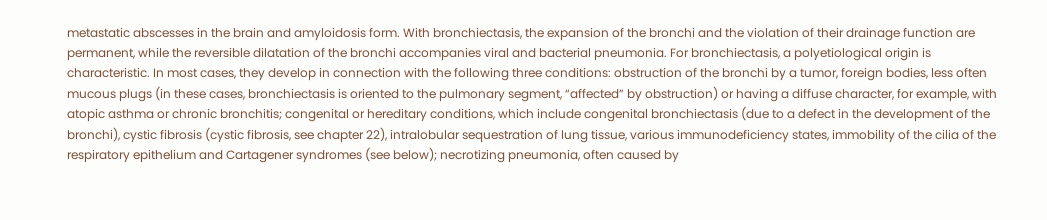metastatic abscesses in the brain and amyloidosis form. With bronchiectasis, the expansion of the bronchi and the violation of their drainage function are permanent, while the reversible dilatation of the bronchi accompanies viral and bacterial pneumonia. For bronchiectasis, a polyetiological origin is characteristic. In most cases, they develop in connection with the following three conditions: obstruction of the bronchi by a tumor, foreign bodies, less often mucous plugs (in these cases, bronchiectasis is oriented to the pulmonary segment, “affected” by obstruction) or having a diffuse character, for example, with atopic asthma or chronic bronchitis; congenital or hereditary conditions, which include congenital bronchiectasis (due to a defect in the development of the bronchi), cystic fibrosis (cystic fibrosis, see chapter 22), intralobular sequestration of lung tissue, various immunodeficiency states, immobility of the cilia of the respiratory epithelium and Cartagener syndromes (see below); necrotizing pneumonia, often caused by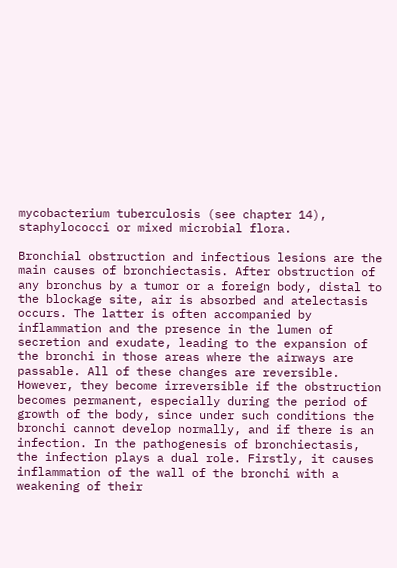mycobacterium tuberculosis (see chapter 14), staphylococci or mixed microbial flora.

Bronchial obstruction and infectious lesions are the main causes of bronchiectasis. After obstruction of any bronchus by a tumor or a foreign body, distal to the blockage site, air is absorbed and atelectasis occurs. The latter is often accompanied by inflammation and the presence in the lumen of secretion and exudate, leading to the expansion of the bronchi in those areas where the airways are passable. All of these changes are reversible. However, they become irreversible if the obstruction becomes permanent, especially during the period of growth of the body, since under such conditions the bronchi cannot develop normally, and if there is an infection. In the pathogenesis of bronchiectasis, the infection plays a dual role. Firstly, it causes inflammation of the wall of the bronchi with a weakening of their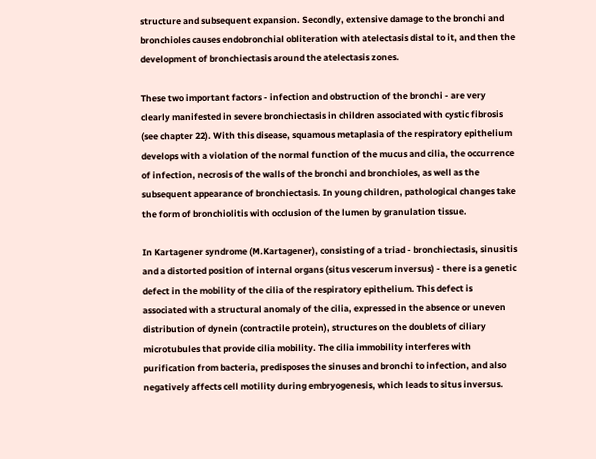structure and subsequent expansion. Secondly, extensive damage to the bronchi and bronchioles causes endobronchial obliteration with atelectasis distal to it, and then the development of bronchiectasis around the atelectasis zones.

These two important factors - infection and obstruction of the bronchi - are very clearly manifested in severe bronchiectasis in children associated with cystic fibrosis (see chapter 22). With this disease, squamous metaplasia of the respiratory epithelium develops with a violation of the normal function of the mucus and cilia, the occurrence of infection, necrosis of the walls of the bronchi and bronchioles, as well as the subsequent appearance of bronchiectasis. In young children, pathological changes take the form of bronchiolitis with occlusion of the lumen by granulation tissue.

In Kartagener syndrome (M.Kartagener), consisting of a triad - bronchiectasis, sinusitis and a distorted position of internal organs (situs vescerum inversus) - there is a genetic defect in the mobility of the cilia of the respiratory epithelium. This defect is associated with a structural anomaly of the cilia, expressed in the absence or uneven distribution of dynein (contractile protein), structures on the doublets of ciliary microtubules that provide cilia mobility. The cilia immobility interferes with purification from bacteria, predisposes the sinuses and bronchi to infection, and also negatively affects cell motility during embryogenesis, which leads to situs inversus.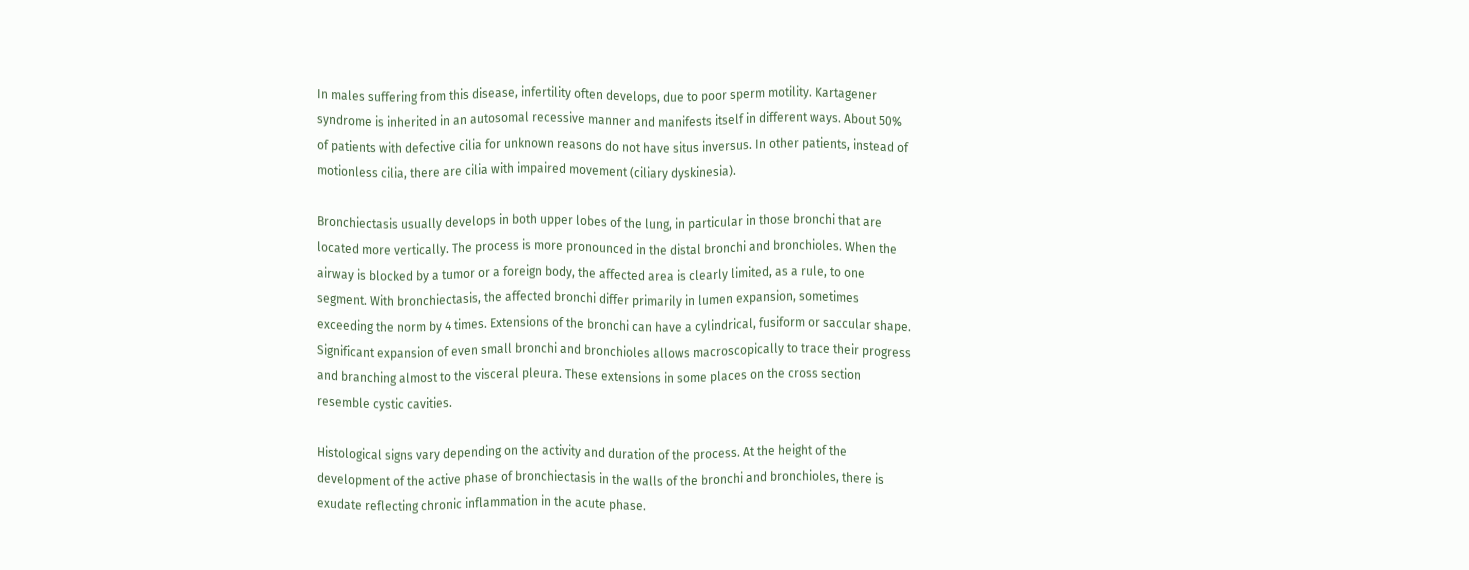In males suffering from this disease, infertility often develops, due to poor sperm motility. Kartagener syndrome is inherited in an autosomal recessive manner and manifests itself in different ways. About 50% of patients with defective cilia for unknown reasons do not have situs inversus. In other patients, instead of motionless cilia, there are cilia with impaired movement (ciliary dyskinesia).

Bronchiectasis usually develops in both upper lobes of the lung, in particular in those bronchi that are located more vertically. The process is more pronounced in the distal bronchi and bronchioles. When the airway is blocked by a tumor or a foreign body, the affected area is clearly limited, as a rule, to one segment. With bronchiectasis, the affected bronchi differ primarily in lumen expansion, sometimes exceeding the norm by 4 times. Extensions of the bronchi can have a cylindrical, fusiform or saccular shape. Significant expansion of even small bronchi and bronchioles allows macroscopically to trace their progress and branching almost to the visceral pleura. These extensions in some places on the cross section resemble cystic cavities.

Histological signs vary depending on the activity and duration of the process. At the height of the development of the active phase of bronchiectasis in the walls of the bronchi and bronchioles, there is exudate reflecting chronic inflammation in the acute phase.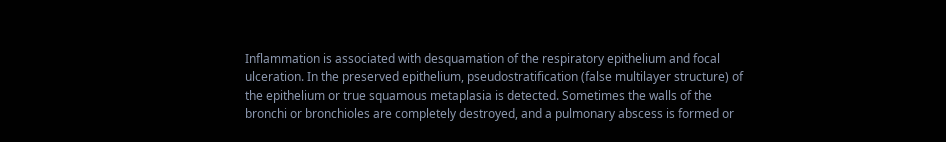Inflammation is associated with desquamation of the respiratory epithelium and focal ulceration. In the preserved epithelium, pseudostratification (false multilayer structure) of the epithelium or true squamous metaplasia is detected. Sometimes the walls of the bronchi or bronchioles are completely destroyed, and a pulmonary abscess is formed or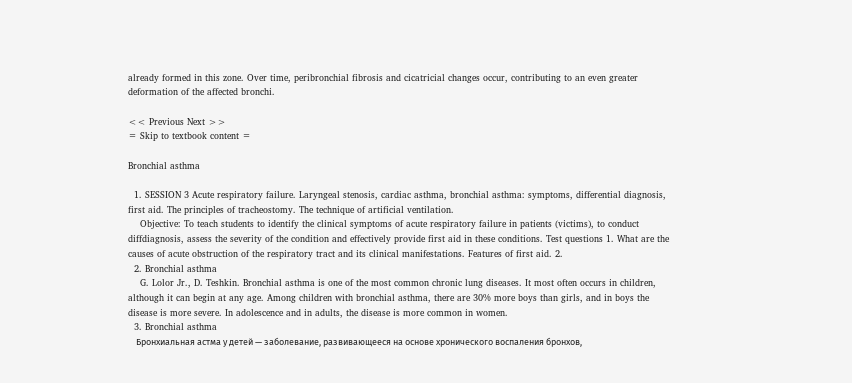already formed in this zone. Over time, peribronchial fibrosis and cicatricial changes occur, contributing to an even greater deformation of the affected bronchi.

<< Previous Next >>
= Skip to textbook content =

Bronchial asthma

  1. SESSION 3 Acute respiratory failure. Laryngeal stenosis, cardiac asthma, bronchial asthma: symptoms, differential diagnosis, first aid. The principles of tracheostomy. The technique of artificial ventilation.
    Objective: To teach students to identify the clinical symptoms of acute respiratory failure in patients (victims), to conduct diffdiagnosis, assess the severity of the condition and effectively provide first aid in these conditions. Test questions 1. What are the causes of acute obstruction of the respiratory tract and its clinical manifestations. Features of first aid. 2.
  2. Bronchial asthma
    G. Lolor Jr., D. Teshkin. Bronchial asthma is one of the most common chronic lung diseases. It most often occurs in children, although it can begin at any age. Among children with bronchial asthma, there are 30% more boys than girls, and in boys the disease is more severe. In adolescence and in adults, the disease is more common in women.
  3. Bronchial asthma
    Бронхиальная астма у детей — заболевание, развивающееся на основе хронического воспаления бронхов,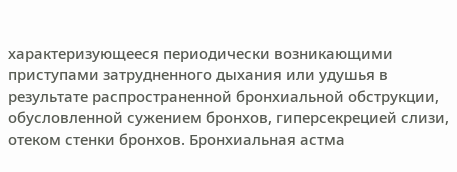характеризующееся периодически возникающими приступами затрудненного дыхания или удушья в результате распространенной бронхиальной обструкции, обусловленной сужением бронхов, гиперсекрецией слизи, отеком стенки бронхов. Бронхиальная астма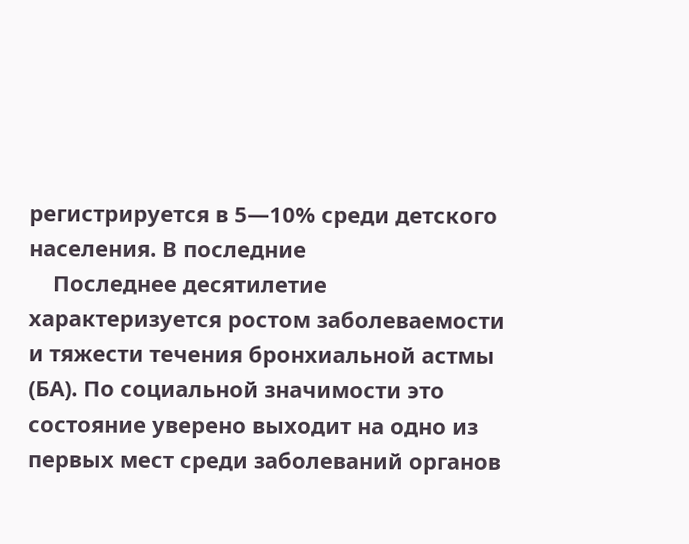регистрируется в 5—10% среди детского населения. В последние
    Последнее десятилетие характеризуется ростом заболеваемости и тяжести течения бронхиальной астмы (БА). По социальной значимости это состояние уверено выходит на одно из первых мест среди заболеваний органов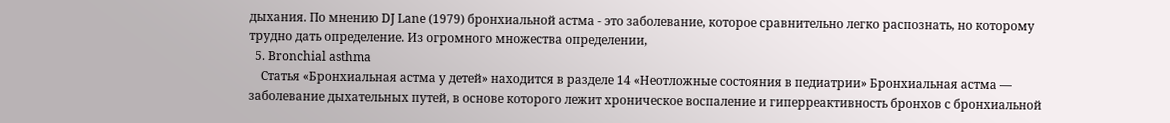дыхания. По мнению DJ Lane (1979) бронхиальной астма - это заболевание, которое сравнительно легко распознать, но которому трудно дать определение. Из огромного множества определении,
  5. Bronchial asthma
    Статья «Бронхиальная астма у детей» находится в разделе 14 «Неотложные состояния в педиатрии» Бронхиальная астма — заболевание дыхательных путей, в основе которого лежит хроническое воспаление и гиперреактивность бронхов с бронхиальной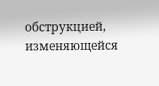обструкцией, изменяющейся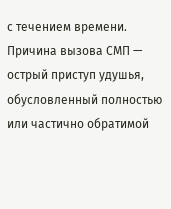с течением времени. Причина вызова СМП — острый приступ удушья, обусловленный полностью или частично обратимой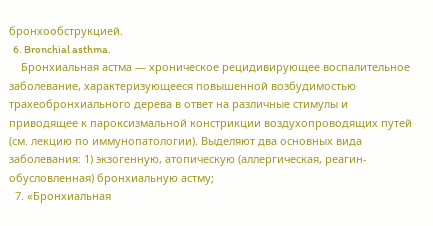бронхообструкцией.
  6. Bronchial asthma.
    Бронхиальная астма — хроническое рецидивирующее воспалительное заболевание, характеризующееся повышенной возбудимостью трахеобронхиального дерева в ответ на различные стимулы и приводящее к пароксизмальной констрикции воздухопроводящих путей (см. лекцию по иммунопатологии). Выделяют два основных вида заболевания: 1) экзогенную, атопическую (аллергическая, реагин-обусловленная) бронхиальную астму;
  7. «Бронхиальная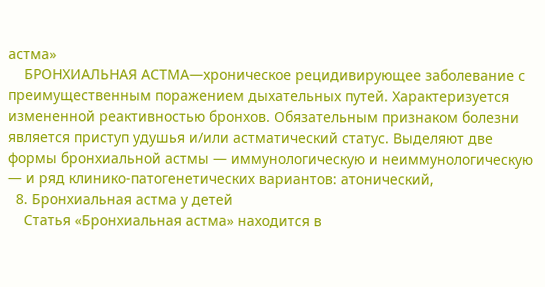астма»
    БРОНХИАЛЬНАЯ АСТМА—хроническое рецидивирующее заболевание с преимущественным поражением дыхательных путей. Характеризуется измененной реактивностью бронхов. Обязательным признаком болезни является приступ удушья и/или астматический статус. Выделяют две формы бронхиальной астмы — иммунологическую и неиммунологическую — и ряд клинико-патогенетических вариантов: атонический,
  8. Бронхиальная астма у детей
    Статья «Бронхиальная астма» находится в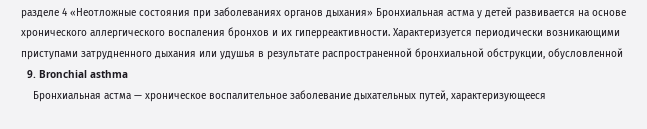разделе 4 «Неотложные состояния при заболеваниях органов дыхания» Бронхиальная астма у детей развивается на основе хронического аллергического воспаления бронхов и их гиперреактивности. Характеризуется периодически возникающими приступами затрудненного дыхания или удушья в результате распространенной бронхиальной обструкции, обусловленной
  9. Bronchial asthma
    Бронхиальная астма — хроническое воспалительное заболевание дыхательных путей, характеризующееся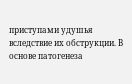приступами удушья вследствие их обструкции. В основе патогенеза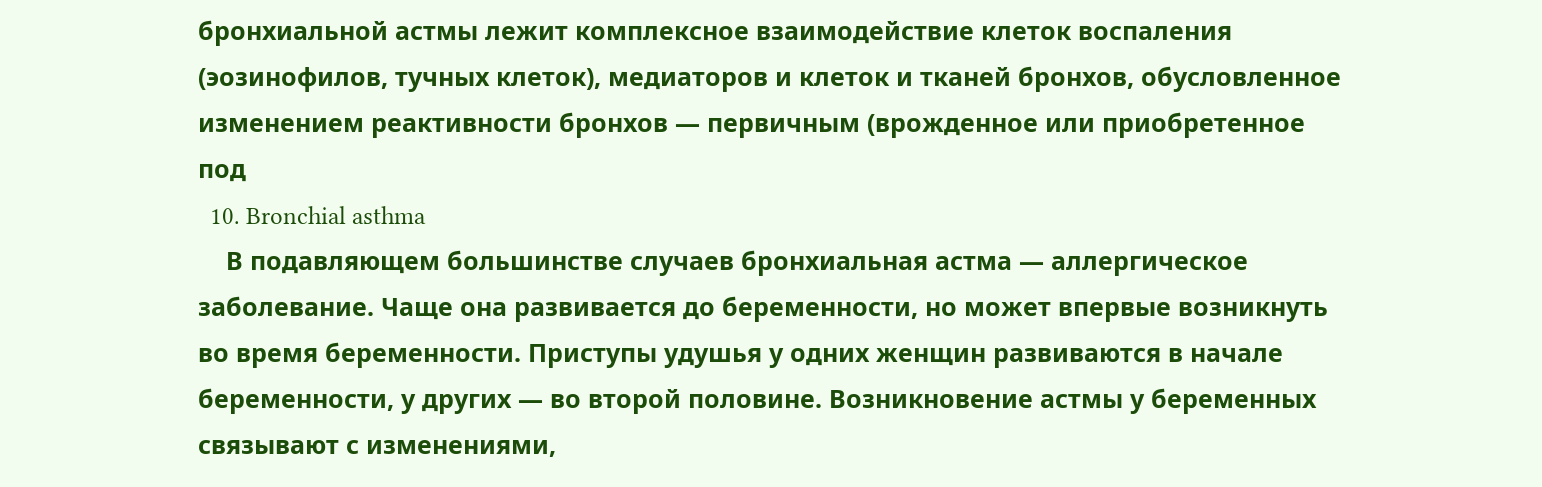бронхиальной астмы лежит комплексное взаимодействие клеток воспаления (эозинофилов, тучных клеток), медиаторов и клеток и тканей бронхов, обусловленное изменением реактивности бронхов — первичным (врожденное или приобретенное под
  10. Bronchial asthma
    В подавляющем большинстве случаев бронхиальная астма — аллергическое заболевание. Чаще она развивается до беременности, но может впервые возникнуть во время беременности. Приступы удушья у одних женщин развиваются в начале беременности, у других — во второй половине. Возникновение астмы у беременных связывают с изменениями,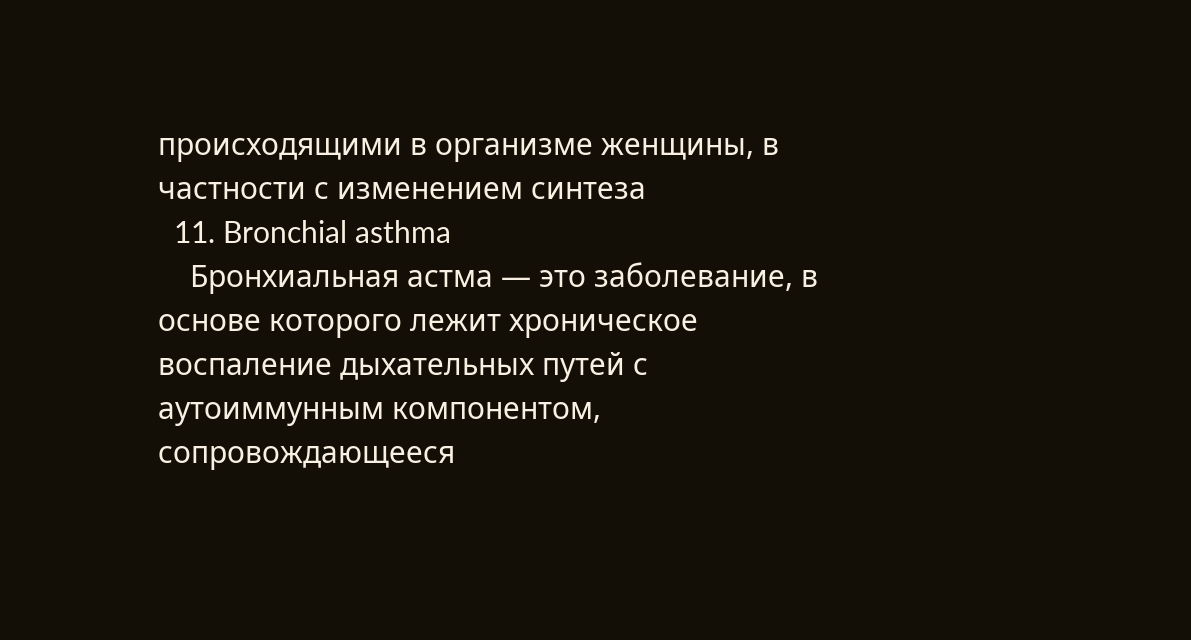происходящими в организме женщины, в частности с изменением синтеза
  11. Bronchial asthma
    Бронхиальная астма — это заболевание, в основе которого лежит хроническое воспаление дыхательных путей с аутоиммунным компонентом, сопровождающееся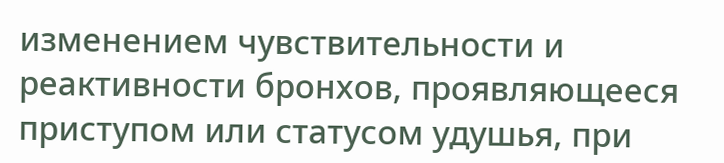изменением чувствительности и реактивности бронхов, проявляющееся приступом или статусом удушья, при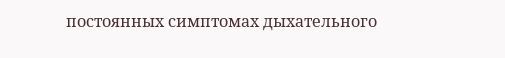постоянных симптомах дыхательного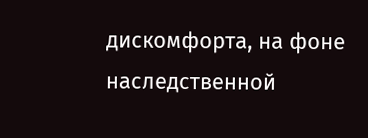дискомфорта, на фоне наследственной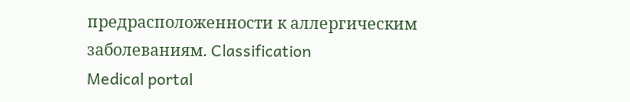предрасположенности к аллергическим заболеваниям. Classification
Medical portal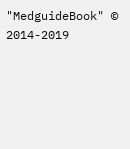"MedguideBook" © 2014-2019